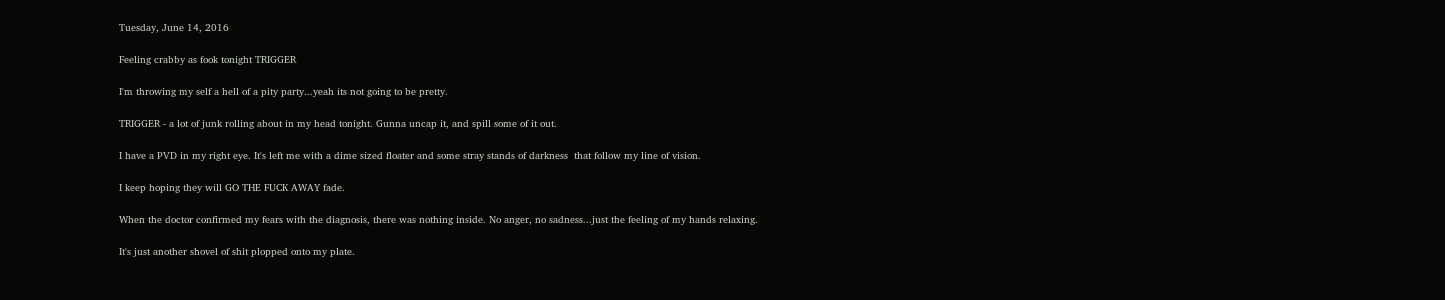Tuesday, June 14, 2016

Feeling crabby as fook tonight TRIGGER

I'm throwing my self a hell of a pity party...yeah its not going to be pretty.

TRIGGER - a lot of junk rolling about in my head tonight. Gunna uncap it, and spill some of it out.

I have a PVD in my right eye. It's left me with a dime sized floater and some stray stands of darkness  that follow my line of vision.

I keep hoping they will GO THE FUCK AWAY fade.

When the doctor confirmed my fears with the diagnosis, there was nothing inside. No anger, no sadness...just the feeling of my hands relaxing.

It's just another shovel of shit plopped onto my plate.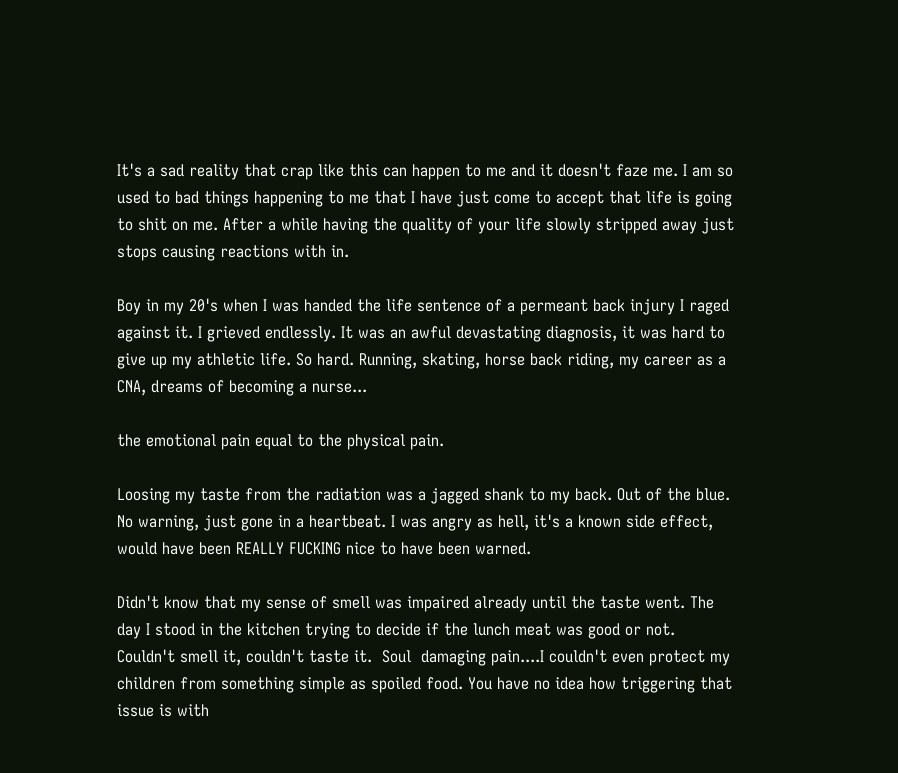It's a sad reality that crap like this can happen to me and it doesn't faze me. I am so used to bad things happening to me that I have just come to accept that life is going to shit on me. After a while having the quality of your life slowly stripped away just stops causing reactions with in.

Boy in my 20's when I was handed the life sentence of a permeant back injury I raged against it. I grieved endlessly. It was an awful devastating diagnosis, it was hard to give up my athletic life. So hard. Running, skating, horse back riding, my career as a CNA, dreams of becoming a nurse...

the emotional pain equal to the physical pain.

Loosing my taste from the radiation was a jagged shank to my back. Out of the blue. No warning, just gone in a heartbeat. I was angry as hell, it's a known side effect, would have been REALLY FUCKING nice to have been warned.

Didn't know that my sense of smell was impaired already until the taste went. The day I stood in the kitchen trying to decide if the lunch meat was good or not. Couldn't smell it, couldn't taste it.  Soul  damaging pain....I couldn't even protect my children from something simple as spoiled food. You have no idea how triggering that issue is with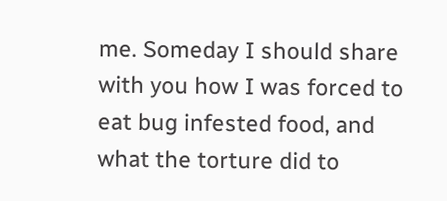me. Someday I should share with you how I was forced to eat bug infested food, and what the torture did to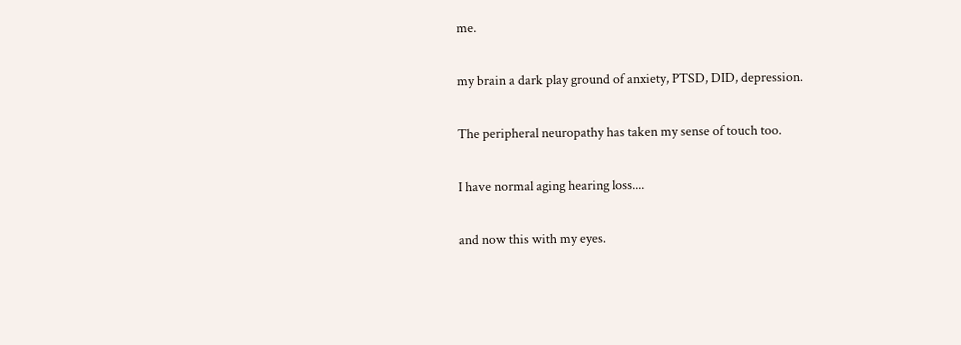me.

my brain a dark play ground of anxiety, PTSD, DID, depression.

The peripheral neuropathy has taken my sense of touch too.

I have normal aging hearing loss....

and now this with my eyes.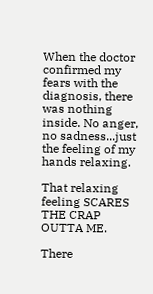When the doctor confirmed my fears with the diagnosis, there was nothing inside. No anger, no sadness...just the feeling of my hands relaxing.

That relaxing feeling SCARES THE CRAP OUTTA ME.

There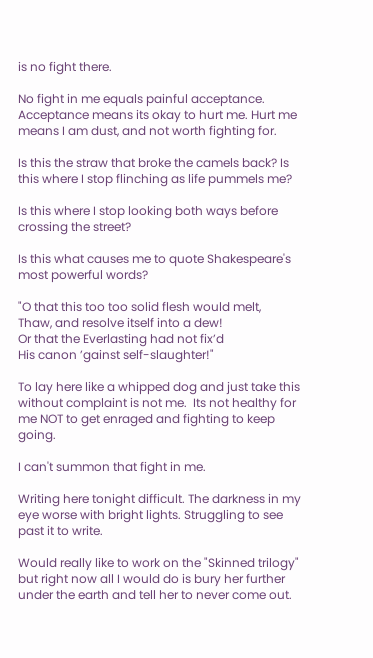is no fight there.

No fight in me equals painful acceptance. Acceptance means its okay to hurt me. Hurt me means I am dust, and not worth fighting for.

Is this the straw that broke the camels back? Is this where I stop flinching as life pummels me?

Is this where I stop looking both ways before crossing the street?

Is this what causes me to quote Shakespeare's most powerful words?

"O that this too too solid flesh would melt,
Thaw, and resolve itself into a dew!
Or that the Everlasting had not fix’d
His canon ’gainst self-slaughter!"

To lay here like a whipped dog and just take this without complaint is not me.  Its not healthy for me NOT to get enraged and fighting to keep going.

I can't summon that fight in me.

Writing here tonight difficult. The darkness in my eye worse with bright lights. Struggling to see past it to write.

Would really like to work on the "Skinned trilogy" but right now all I would do is bury her further under the earth and tell her to never come out.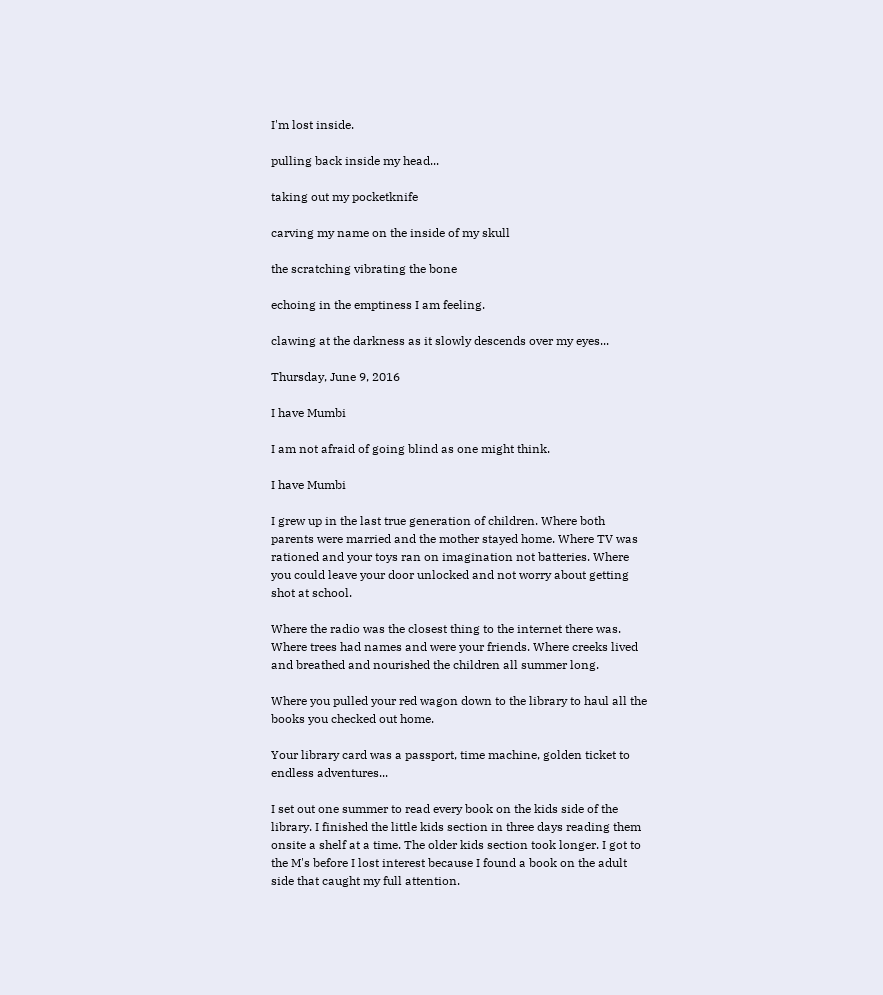I'm lost inside.

pulling back inside my head...

taking out my pocketknife

carving my name on the inside of my skull

the scratching vibrating the bone

echoing in the emptiness I am feeling.

clawing at the darkness as it slowly descends over my eyes...

Thursday, June 9, 2016

I have Mumbi

I am not afraid of going blind as one might think.

I have Mumbi

I grew up in the last true generation of children. Where both parents were married and the mother stayed home. Where TV was rationed and your toys ran on imagination not batteries. Where you could leave your door unlocked and not worry about getting shot at school.

Where the radio was the closest thing to the internet there was. Where trees had names and were your friends. Where creeks lived and breathed and nourished the children all summer long.

Where you pulled your red wagon down to the library to haul all the books you checked out home.

Your library card was a passport, time machine, golden ticket to endless adventures...

I set out one summer to read every book on the kids side of the library. I finished the little kids section in three days reading them onsite a shelf at a time. The older kids section took longer. I got to the M's before I lost interest because I found a book on the adult side that caught my full attention.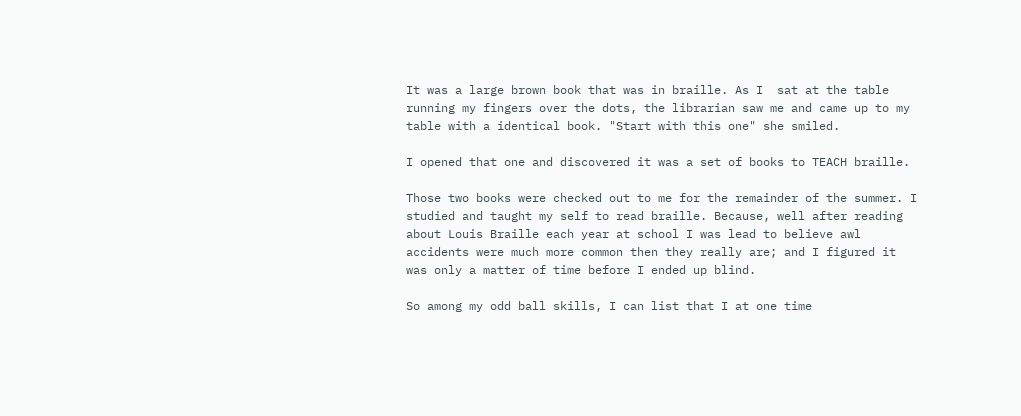It was a large brown book that was in braille. As I  sat at the table running my fingers over the dots, the librarian saw me and came up to my table with a identical book. "Start with this one" she smiled.

I opened that one and discovered it was a set of books to TEACH braille.

Those two books were checked out to me for the remainder of the summer. I studied and taught my self to read braille. Because, well after reading about Louis Braille each year at school I was lead to believe awl accidents were much more common then they really are; and I figured it was only a matter of time before I ended up blind.

So among my odd ball skills, I can list that I at one time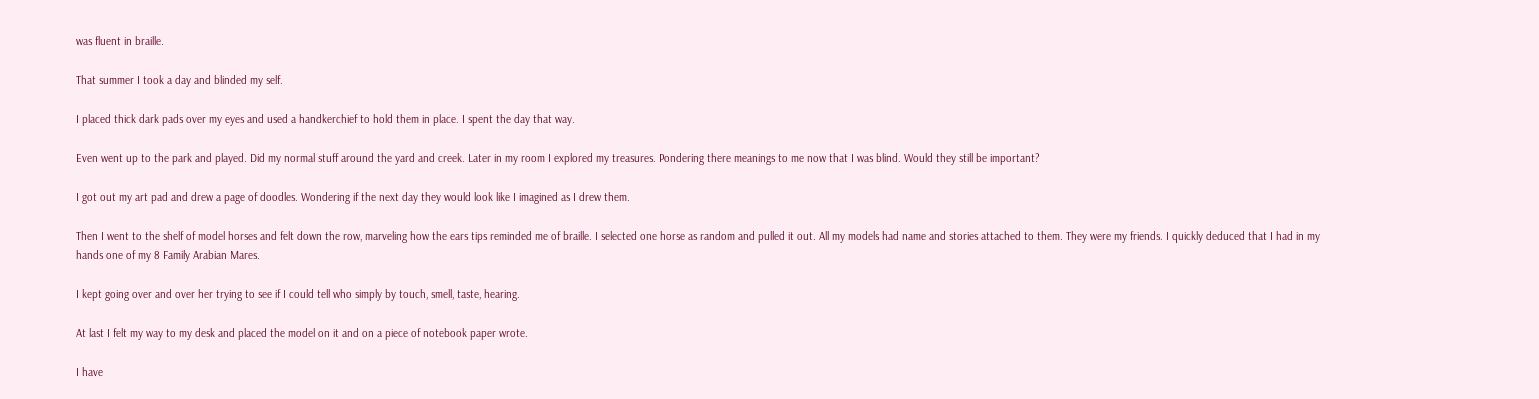was fluent in braille.

That summer I took a day and blinded my self.

I placed thick dark pads over my eyes and used a handkerchief to hold them in place. I spent the day that way.

Even went up to the park and played. Did my normal stuff around the yard and creek. Later in my room I explored my treasures. Pondering there meanings to me now that I was blind. Would they still be important?

I got out my art pad and drew a page of doodles. Wondering if the next day they would look like I imagined as I drew them.

Then I went to the shelf of model horses and felt down the row, marveling how the ears tips reminded me of braille. I selected one horse as random and pulled it out. All my models had name and stories attached to them. They were my friends. I quickly deduced that I had in my hands one of my 8 Family Arabian Mares.

I kept going over and over her trying to see if I could tell who simply by touch, smell, taste, hearing.

At last I felt my way to my desk and placed the model on it and on a piece of notebook paper wrote.

I have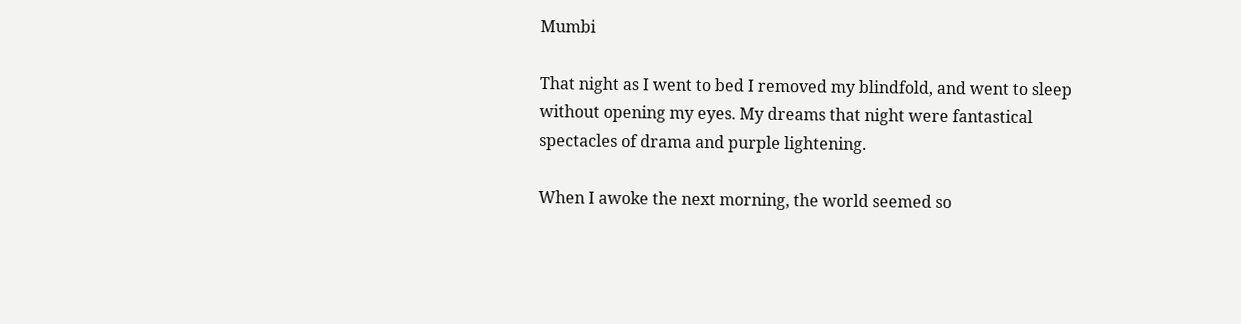Mumbi

That night as I went to bed I removed my blindfold, and went to sleep without opening my eyes. My dreams that night were fantastical spectacles of drama and purple lightening.

When I awoke the next morning, the world seemed so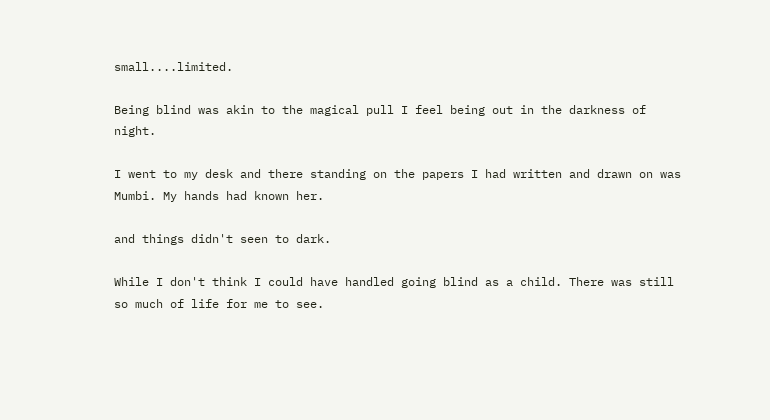small....limited.

Being blind was akin to the magical pull I feel being out in the darkness of night.

I went to my desk and there standing on the papers I had written and drawn on was Mumbi. My hands had known her.

and things didn't seen to dark.

While I don't think I could have handled going blind as a child. There was still so much of life for me to see.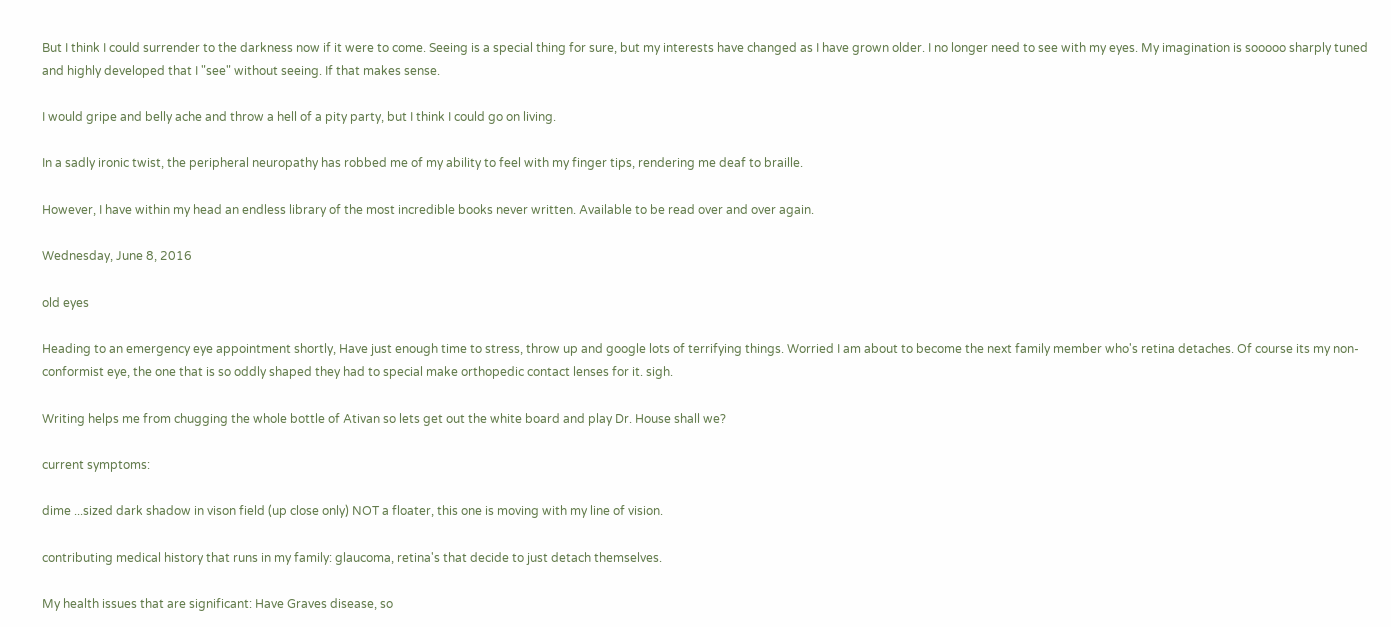But I think I could surrender to the darkness now if it were to come. Seeing is a special thing for sure, but my interests have changed as I have grown older. I no longer need to see with my eyes. My imagination is sooooo sharply tuned and highly developed that I "see" without seeing. If that makes sense.

I would gripe and belly ache and throw a hell of a pity party, but I think I could go on living.

In a sadly ironic twist, the peripheral neuropathy has robbed me of my ability to feel with my finger tips, rendering me deaf to braille.

However, I have within my head an endless library of the most incredible books never written. Available to be read over and over again.

Wednesday, June 8, 2016

old eyes

Heading to an emergency eye appointment shortly, Have just enough time to stress, throw up and google lots of terrifying things. Worried I am about to become the next family member who's retina detaches. Of course its my non-conformist eye, the one that is so oddly shaped they had to special make orthopedic contact lenses for it. sigh.

Writing helps me from chugging the whole bottle of Ativan so lets get out the white board and play Dr. House shall we?

current symptoms:

dime ...sized dark shadow in vison field (up close only) NOT a floater, this one is moving with my line of vision.

contributing medical history that runs in my family: glaucoma, retina's that decide to just detach themselves.

My health issues that are significant: Have Graves disease, so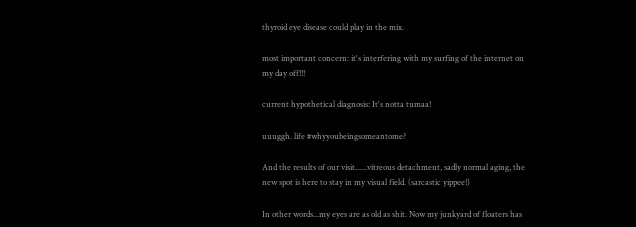thyroid eye disease could play in the mix.

most important concern: it's interfering with my surfing of the internet on my day off!!!

current hypothetical diagnosis: It's notta tumaa!

uuuggh. life #whyyoubeingsomeantome?

And the results of our visit......vitreous detachment, sadly normal aging, the new spot is here to stay in my visual field. (sarcastic yippee!)

In other words...my eyes are as old as shit. Now my junkyard of floaters has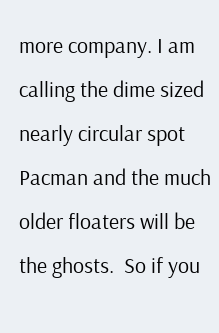more company. I am calling the dime sized nearly circular spot Pacman and the much older floaters will be the ghosts.  So if you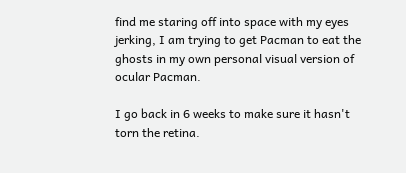find me staring off into space with my eyes jerking, I am trying to get Pacman to eat the ghosts in my own personal visual version of ocular Pacman.

I go back in 6 weeks to make sure it hasn't torn the retina.